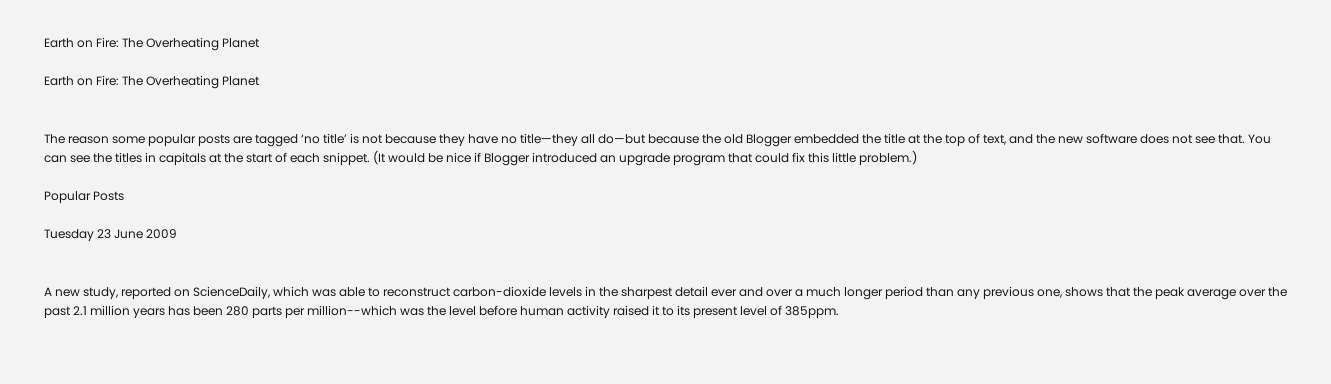Earth on Fire: The Overheating Planet

Earth on Fire: The Overheating Planet


The reason some popular posts are tagged ‘no title’ is not because they have no title—they all do—but because the old Blogger embedded the title at the top of text, and the new software does not see that. You can see the titles in capitals at the start of each snippet. (It would be nice if Blogger introduced an upgrade program that could fix this little problem.)

Popular Posts

Tuesday 23 June 2009


A new study, reported on ScienceDaily, which was able to reconstruct carbon-dioxide levels in the sharpest detail ever and over a much longer period than any previous one, shows that the peak average over the past 2.1 million years has been 280 parts per million--which was the level before human activity raised it to its present level of 385ppm.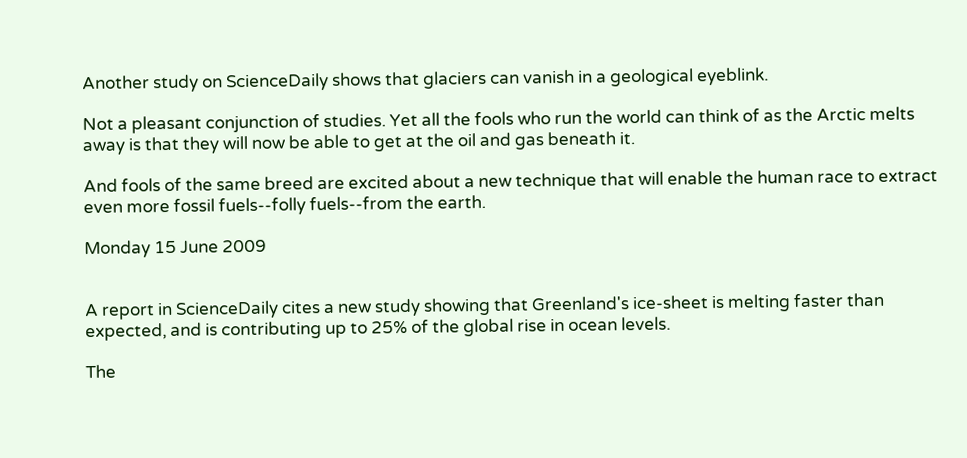Another study on ScienceDaily shows that glaciers can vanish in a geological eyeblink.

Not a pleasant conjunction of studies. Yet all the fools who run the world can think of as the Arctic melts away is that they will now be able to get at the oil and gas beneath it.

And fools of the same breed are excited about a new technique that will enable the human race to extract even more fossil fuels--folly fuels--from the earth.

Monday 15 June 2009


A report in ScienceDaily cites a new study showing that Greenland's ice-sheet is melting faster than expected, and is contributing up to 25% of the global rise in ocean levels.

The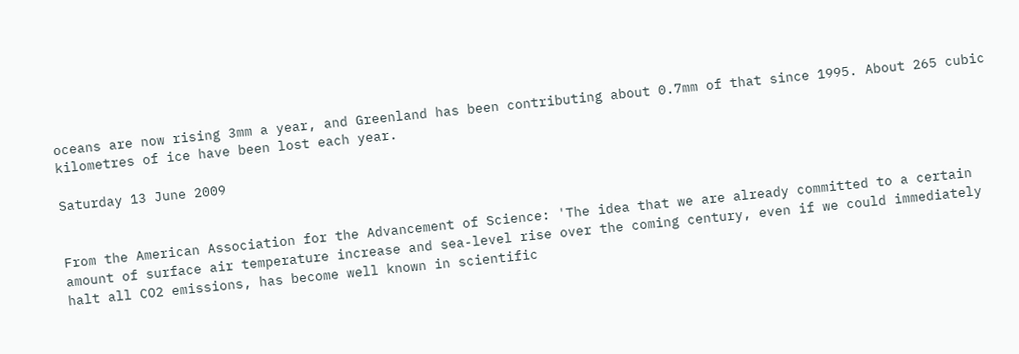oceans are now rising 3mm a year, and Greenland has been contributing about 0.7mm of that since 1995. About 265 cubic kilometres of ice have been lost each year.

Saturday 13 June 2009


From the American Association for the Advancement of Science: 'The idea that we are already committed to a certain amount of surface air temperature increase and sea-level rise over the coming century, even if we could immediately halt all CO2 emissions, has become well known in scientific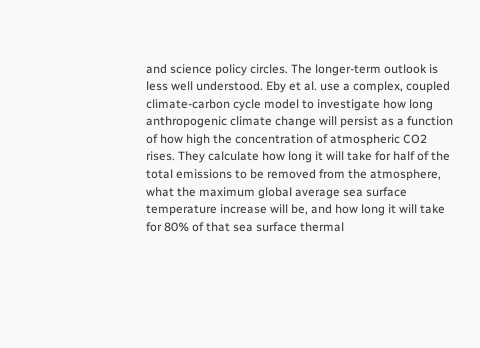and science policy circles. The longer-term outlook is less well understood. Eby et al. use a complex, coupled climate-carbon cycle model to investigate how long anthropogenic climate change will persist as a function of how high the concentration of atmospheric CO2 rises. They calculate how long it will take for half of the total emissions to be removed from the atmosphere, what the maximum global average sea surface temperature increase will be, and how long it will take for 80% of that sea surface thermal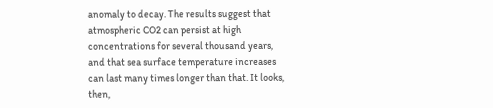anomaly to decay. The results suggest that atmospheric CO2 can persist at high concentrations for several thousand years, and that sea surface temperature increases can last many times longer than that. It looks, then,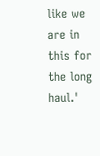like we are in this for the long haul.'